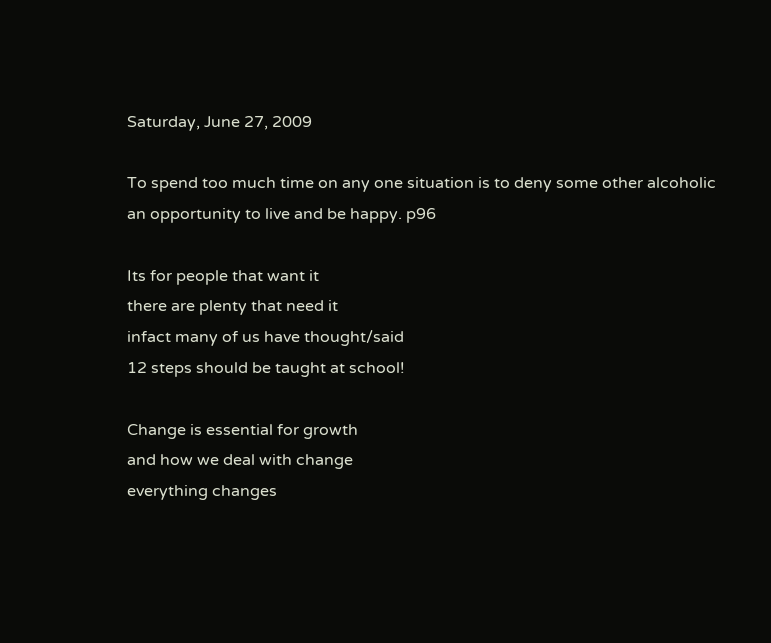Saturday, June 27, 2009

To spend too much time on any one situation is to deny some other alcoholic an opportunity to live and be happy. p96

Its for people that want it
there are plenty that need it
infact many of us have thought/said
12 steps should be taught at school!

Change is essential for growth
and how we deal with change
everything changes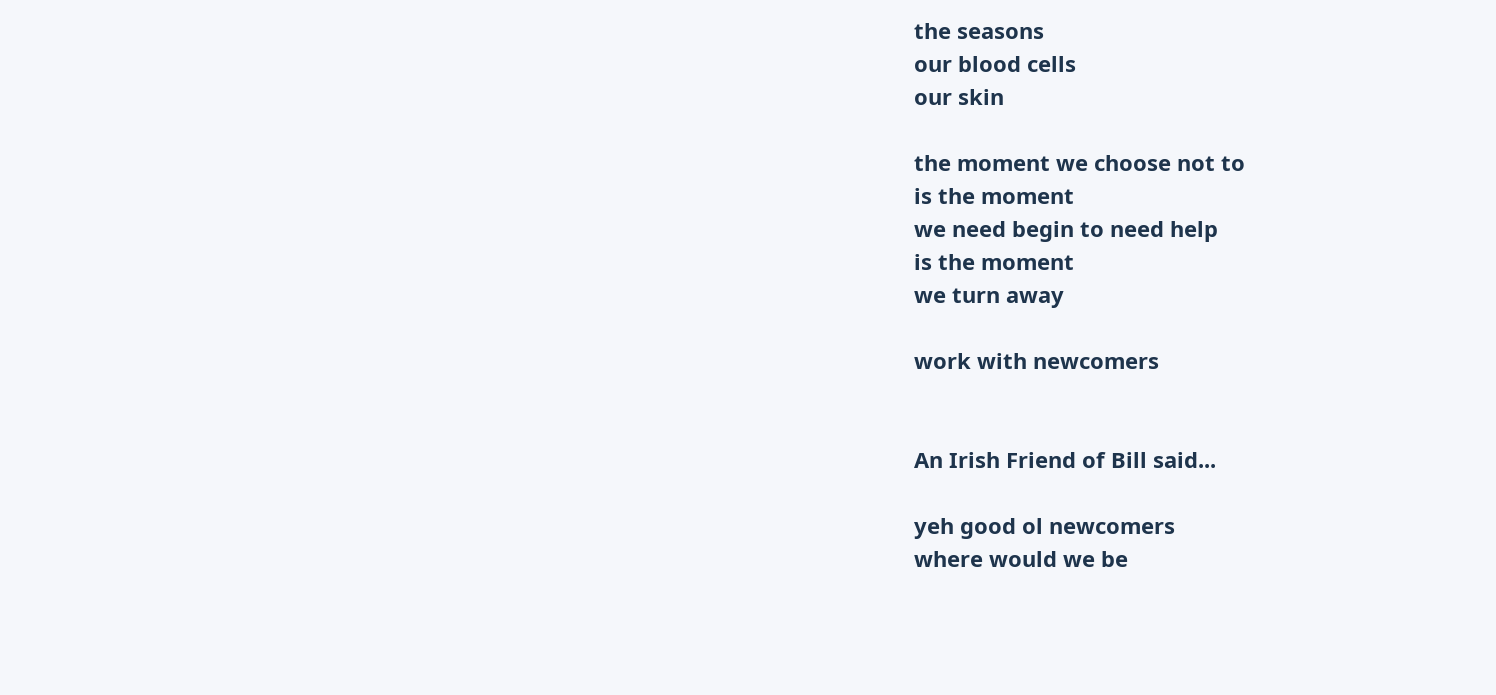the seasons
our blood cells
our skin

the moment we choose not to
is the moment
we need begin to need help
is the moment
we turn away

work with newcomers


An Irish Friend of Bill said...

yeh good ol newcomers
where would we be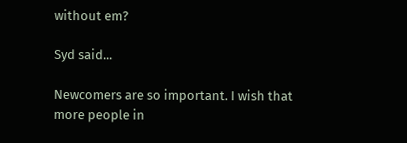without em?

Syd said...

Newcomers are so important. I wish that more people in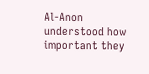Al-Anon understood how important they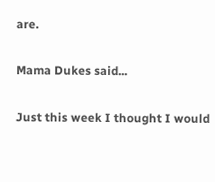are.

Mama Dukes said...

Just this week I thought I would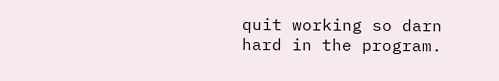quit working so darn hard in the program.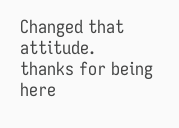Changed that attitude.
thanks for being here